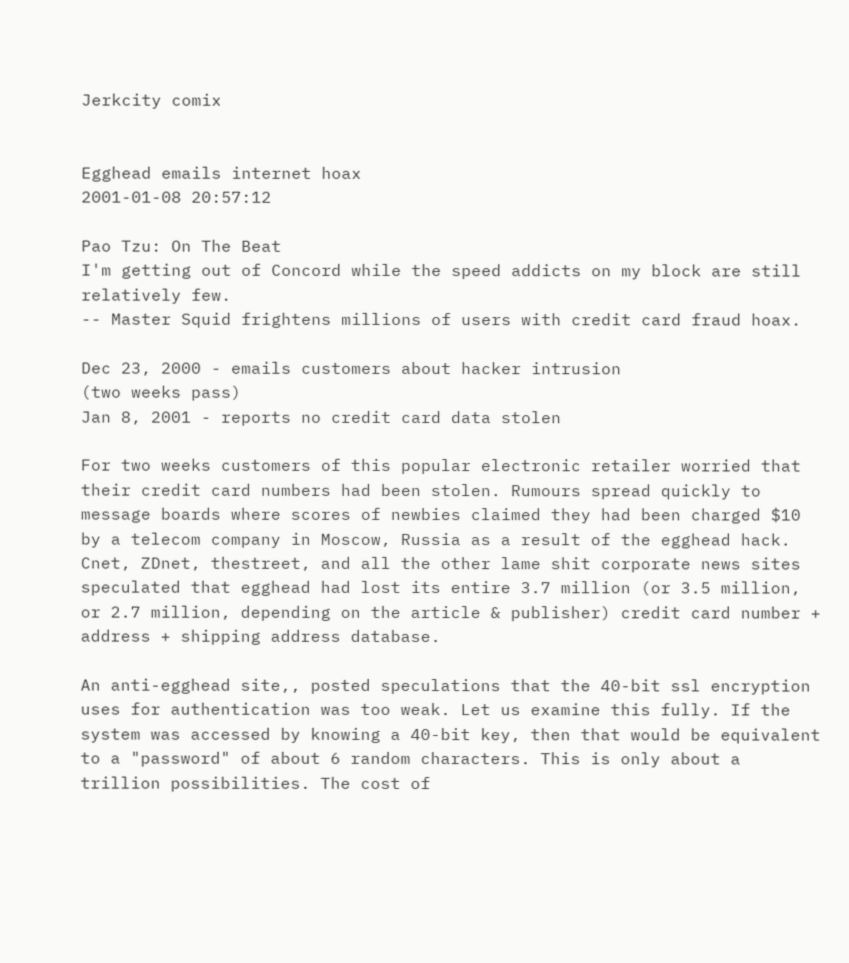Jerkcity comix


Egghead emails internet hoax
2001-01-08 20:57:12

Pao Tzu: On The Beat
I'm getting out of Concord while the speed addicts on my block are still relatively few.
-- Master Squid frightens millions of users with credit card fraud hoax.

Dec 23, 2000 - emails customers about hacker intrusion
(two weeks pass)
Jan 8, 2001 - reports no credit card data stolen

For two weeks customers of this popular electronic retailer worried that their credit card numbers had been stolen. Rumours spread quickly to message boards where scores of newbies claimed they had been charged $10 by a telecom company in Moscow, Russia as a result of the egghead hack. Cnet, ZDnet, thestreet, and all the other lame shit corporate news sites speculated that egghead had lost its entire 3.7 million (or 3.5 million, or 2.7 million, depending on the article & publisher) credit card number + address + shipping address database.

An anti-egghead site,, posted speculations that the 40-bit ssl encryption uses for authentication was too weak. Let us examine this fully. If the system was accessed by knowing a 40-bit key, then that would be equivalent to a "password" of about 6 random characters. This is only about a trillion possibilities. The cost of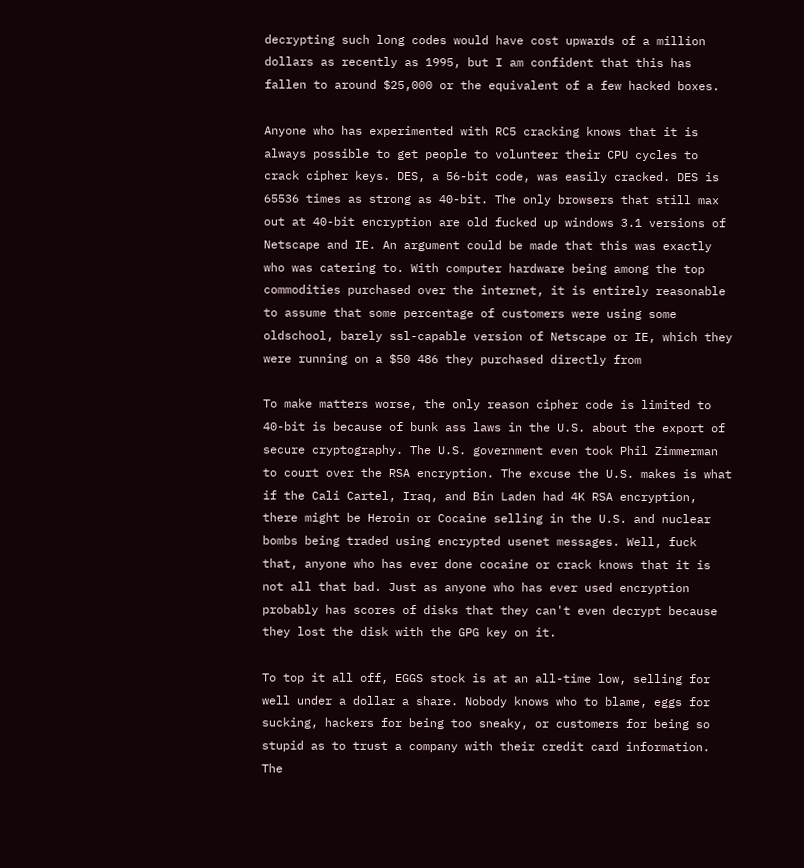decrypting such long codes would have cost upwards of a million dollars as recently as 1995, but I am confident that this has fallen to around $25,000 or the equivalent of a few hacked boxes.

Anyone who has experimented with RC5 cracking knows that it is always possible to get people to volunteer their CPU cycles to crack cipher keys. DES, a 56-bit code, was easily cracked. DES is 65536 times as strong as 40-bit. The only browsers that still max out at 40-bit encryption are old fucked up windows 3.1 versions of Netscape and IE. An argument could be made that this was exactly who was catering to. With computer hardware being among the top commodities purchased over the internet, it is entirely reasonable to assume that some percentage of customers were using some oldschool, barely ssl-capable version of Netscape or IE, which they were running on a $50 486 they purchased directly from

To make matters worse, the only reason cipher code is limited to 40-bit is because of bunk ass laws in the U.S. about the export of secure cryptography. The U.S. government even took Phil Zimmerman to court over the RSA encryption. The excuse the U.S. makes is what if the Cali Cartel, Iraq, and Bin Laden had 4K RSA encryption, there might be Heroin or Cocaine selling in the U.S. and nuclear bombs being traded using encrypted usenet messages. Well, fuck that, anyone who has ever done cocaine or crack knows that it is not all that bad. Just as anyone who has ever used encryption probably has scores of disks that they can't even decrypt because they lost the disk with the GPG key on it.

To top it all off, EGGS stock is at an all-time low, selling for well under a dollar a share. Nobody knows who to blame, eggs for sucking, hackers for being too sneaky, or customers for being so stupid as to trust a company with their credit card information. The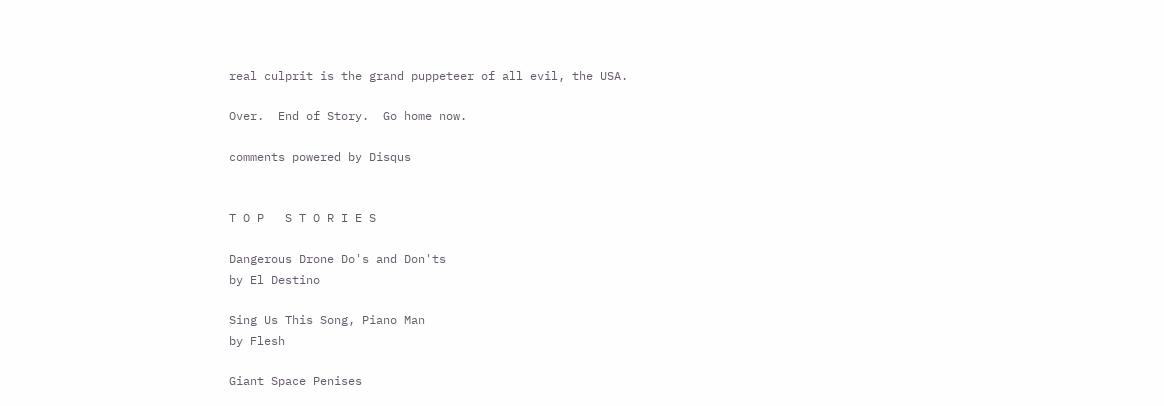real culprit is the grand puppeteer of all evil, the USA.

Over.  End of Story.  Go home now.

comments powered by Disqus


T O P   S T O R I E S

Dangerous Drone Do's and Don'ts
by El Destino

Sing Us This Song, Piano Man
by Flesh

Giant Space Penises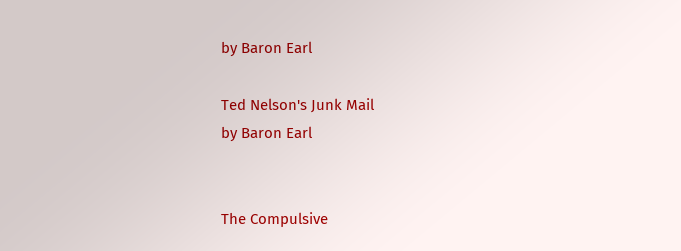by Baron Earl

Ted Nelson's Junk Mail
by Baron Earl


The Compulsive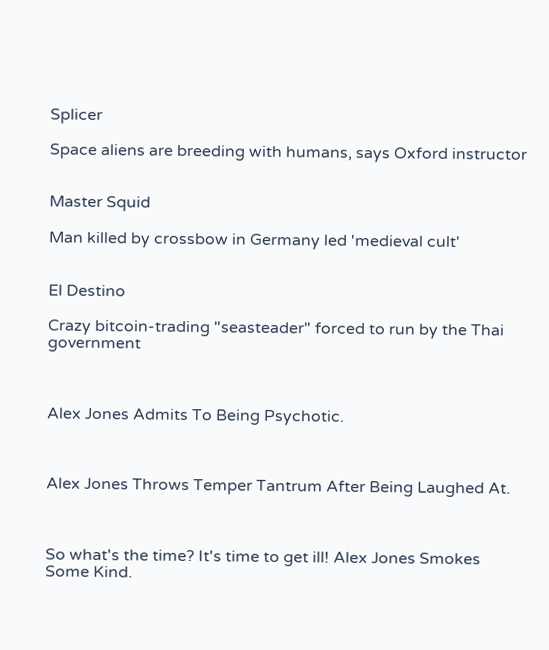Splicer

Space aliens are breeding with humans, says Oxford instructor


Master Squid

Man killed by crossbow in Germany led 'medieval cult'


El Destino

Crazy bitcoin-trading "seasteader" forced to run by the Thai government



Alex Jones Admits To Being Psychotic.



Alex Jones Throws Temper Tantrum After Being Laughed At.



So what's the time? It's time to get ill! Alex Jones Smokes Some Kind.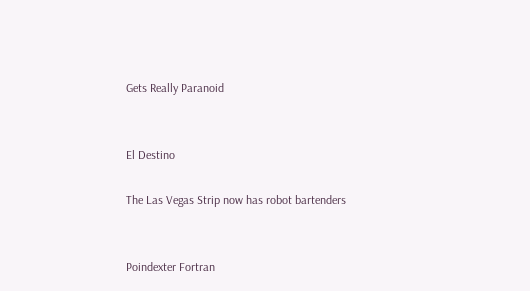Gets Really Paranoid


El Destino

The Las Vegas Strip now has robot bartenders


Poindexter Fortran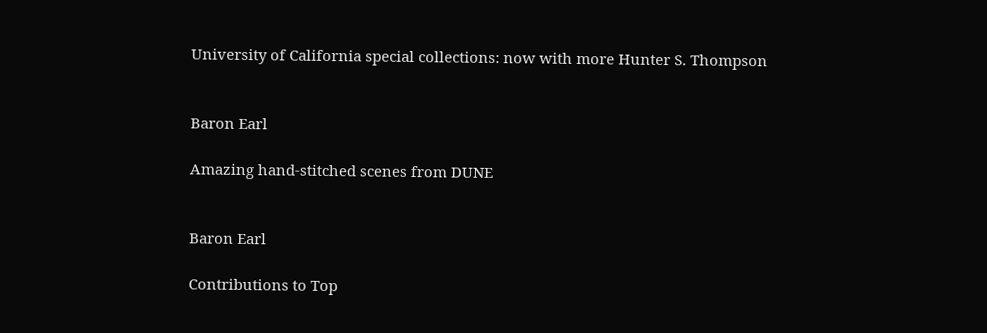University of California special collections: now with more Hunter S. Thompson


Baron Earl

Amazing hand-stitched scenes from DUNE


Baron Earl

Contributions to Top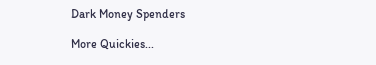Dark Money Spenders

More Quickies...